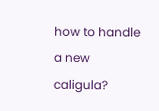how to handle a new caligula?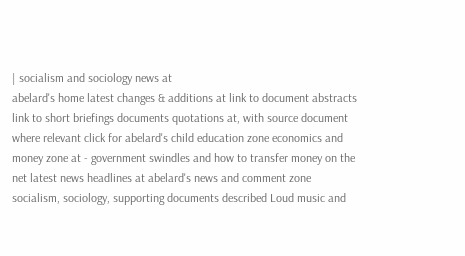| socialism and sociology news at
abelard's home latest changes & additions at link to document abstracts link to short briefings documents quotations at, with source document where relevant click for abelard's child education zone economics and money zone at - government swindles and how to transfer money on the net latest news headlines at abelard's news and comment zone
socialism, sociology, supporting documents described Loud music and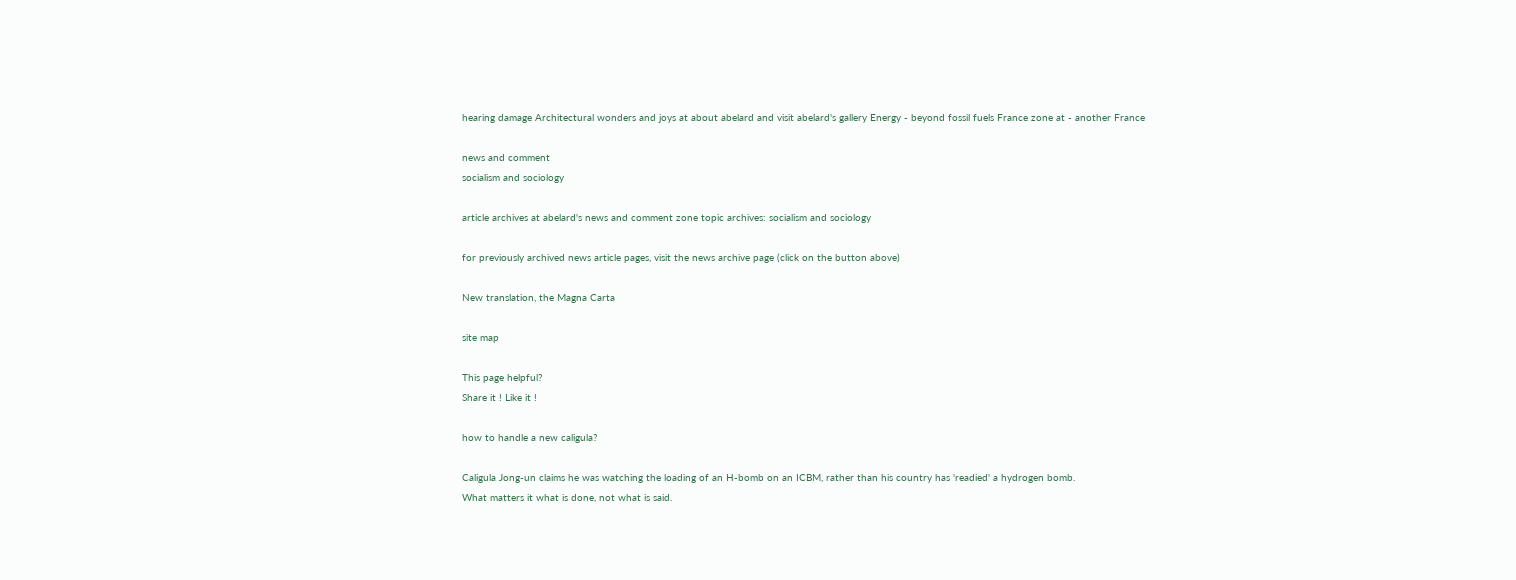hearing damage Architectural wonders and joys at about abelard and visit abelard's gallery Energy - beyond fossil fuels France zone at - another France

news and comment
socialism and sociology

article archives at abelard's news and comment zone topic archives: socialism and sociology

for previously archived news article pages, visit the news archive page (click on the button above)

New translation, the Magna Carta

site map

This page helpful?
Share it ! Like it !

how to handle a new caligula?

Caligula Jong-un claims he was watching the loading of an H-bomb on an ICBM, rather than his country has 'readied' a hydrogen bomb.
What matters it what is done, not what is said.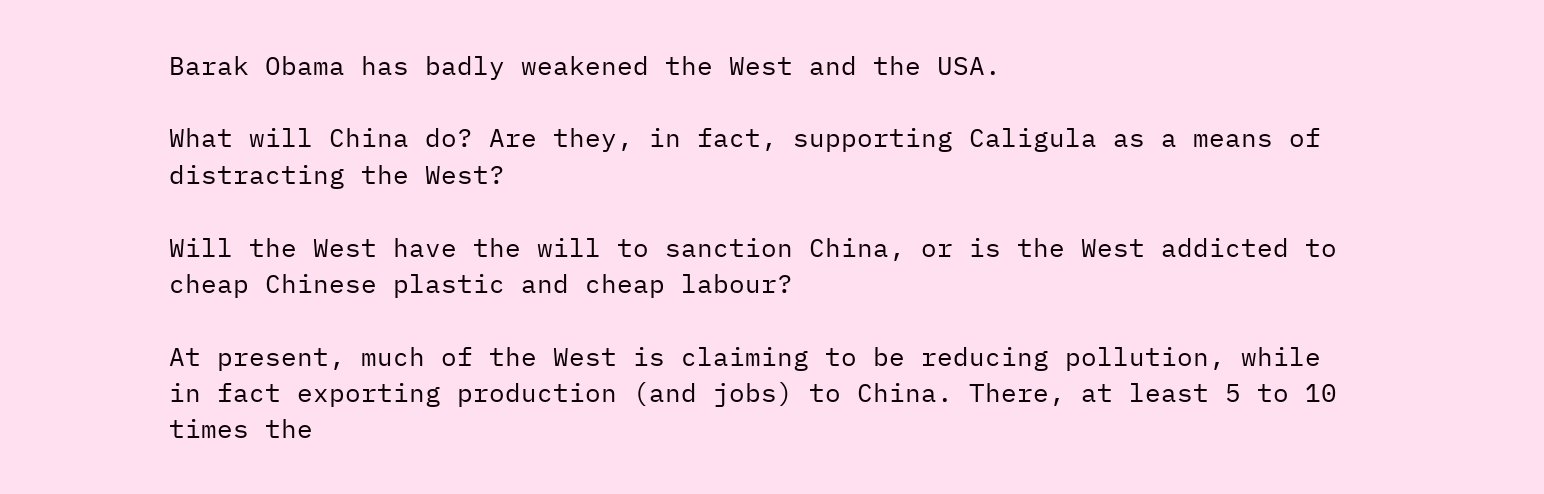Barak Obama has badly weakened the West and the USA.

What will China do? Are they, in fact, supporting Caligula as a means of distracting the West?

Will the West have the will to sanction China, or is the West addicted to cheap Chinese plastic and cheap labour?

At present, much of the West is claiming to be reducing pollution, while in fact exporting production (and jobs) to China. There, at least 5 to 10 times the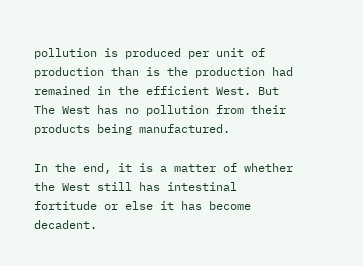pollution is produced per unit of production than is the production had remained in the efficient West. But The West has no pollution from their products being manufactured.

In the end, it is a matter of whether the West still has intestinal fortitude or else it has become decadent.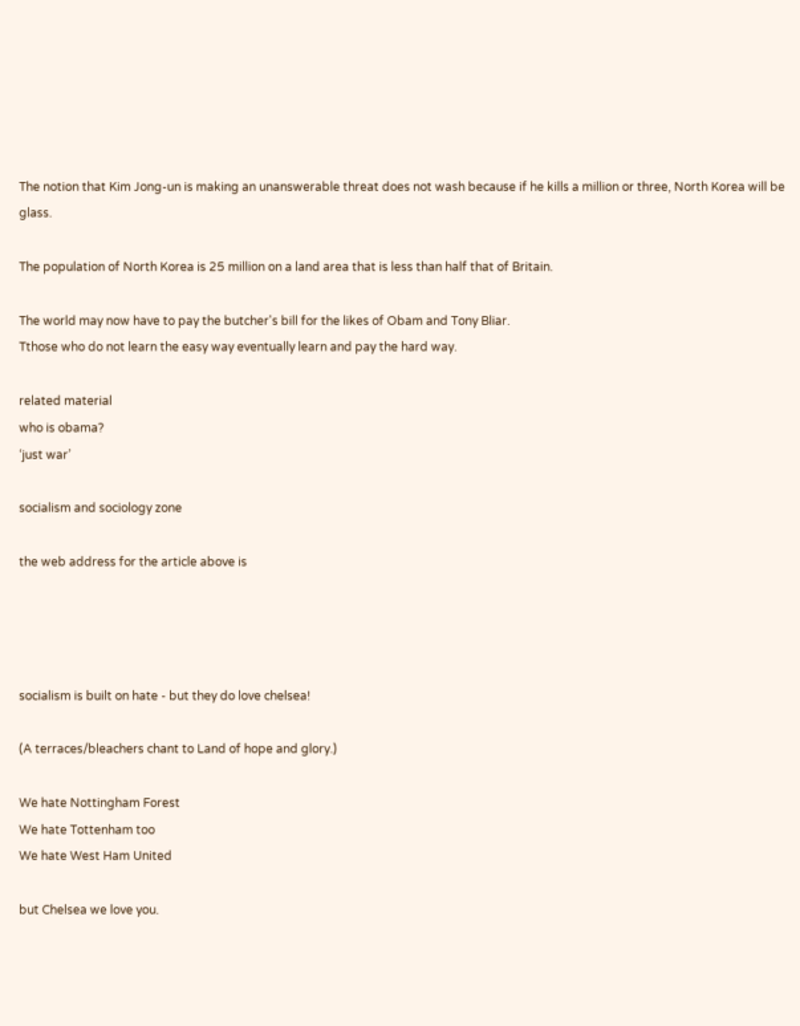The notion that Kim Jong-un is making an unanswerable threat does not wash because if he kills a million or three, North Korea will be glass.

The population of North Korea is 25 million on a land area that is less than half that of Britain.

The world may now have to pay the butcher's bill for the likes of Obam and Tony Bliar.
Tthose who do not learn the easy way eventually learn and pay the hard way.

related material
who is obama?
‘just war’

socialism and sociology zone

the web address for the article above is




socialism is built on hate - but they do love chelsea!

(A terraces/bleachers chant to Land of hope and glory.)

We hate Nottingham Forest
We hate Tottenham too
We hate West Ham United

but Chelsea we love you.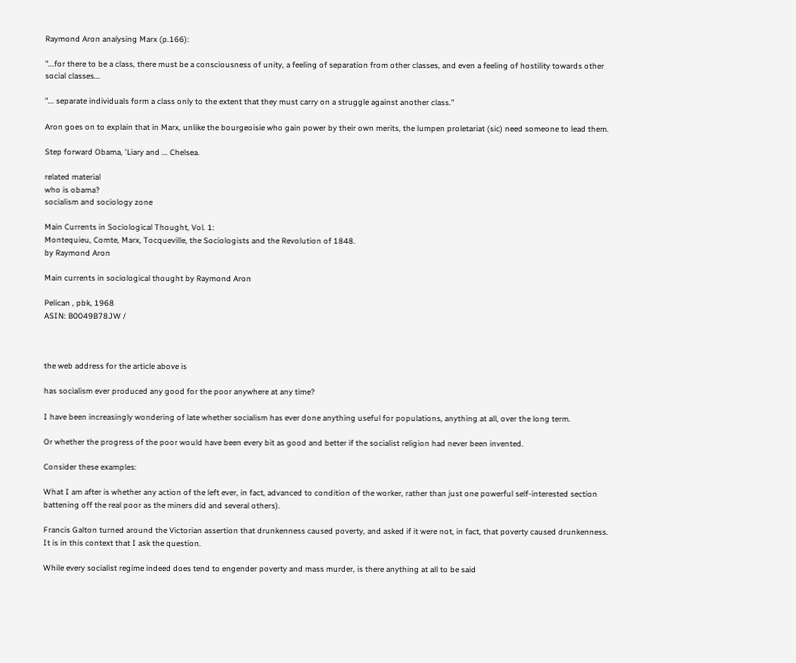Raymond Aron analysing Marx (p.166):

"...for there to be a class, there must be a consciousness of unity, a feeling of separation from other classes, and even a feeling of hostility towards other social classes...

"... separate individuals form a class only to the extent that they must carry on a struggle against another class."

Aron goes on to explain that in Marx, unlike the bourgeoisie who gain power by their own merits, the lumpen proletariat (sic) need someone to lead them.

Step forward Obama, 'Liary and ... Chelsea.

related material
who is obama?
socialism and sociology zone

Main Currents in Sociological Thought, Vol. 1:
Montequieu, Comte, Marx, Tocqueville, the Sociologists and the Revolution of 1848.
by Raymond Aron

Main currents in sociological thought by Raymond Aron

Pelican , pbk, 1968
ASIN: B0049B78JW /



the web address for the article above is

has socialism ever produced any good for the poor anywhere at any time?

I have been increasingly wondering of late whether socialism has ever done anything useful for populations, anything at all, over the long term.

Or whether the progress of the poor would have been every bit as good and better if the socialist religion had never been invented.

Consider these examples:

What I am after is whether any action of the left ever, in fact, advanced to condition of the worker, rather than just one powerful self-interested section battening off the real poor as the miners did and several others).

Francis Galton turned around the Victorian assertion that drunkenness caused poverty, and asked if it were not, in fact, that poverty caused drunkenness.
It is in this context that I ask the question.

While every socialist regime indeed does tend to engender poverty and mass murder, is there anything at all to be said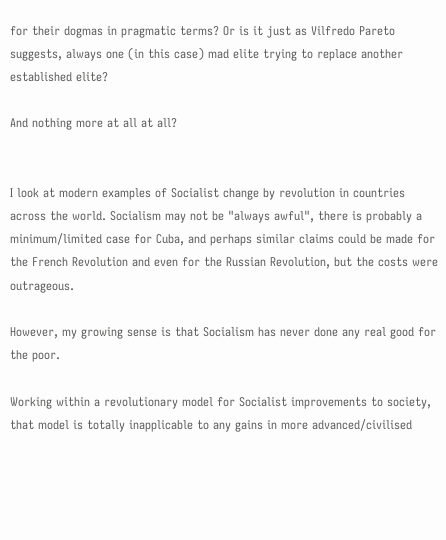for their dogmas in pragmatic terms? Or is it just as Vilfredo Pareto suggests, always one (in this case) mad elite trying to replace another established elite?

And nothing more at all at all?


I look at modern examples of Socialist change by revolution in countries across the world. Socialism may not be "always awful", there is probably a minimum/limited case for Cuba, and perhaps similar claims could be made for the French Revolution and even for the Russian Revolution, but the costs were outrageous.

However, my growing sense is that Socialism has never done any real good for the poor.

Working within a revolutionary model for Socialist improvements to society, that model is totally inapplicable to any gains in more advanced/civilised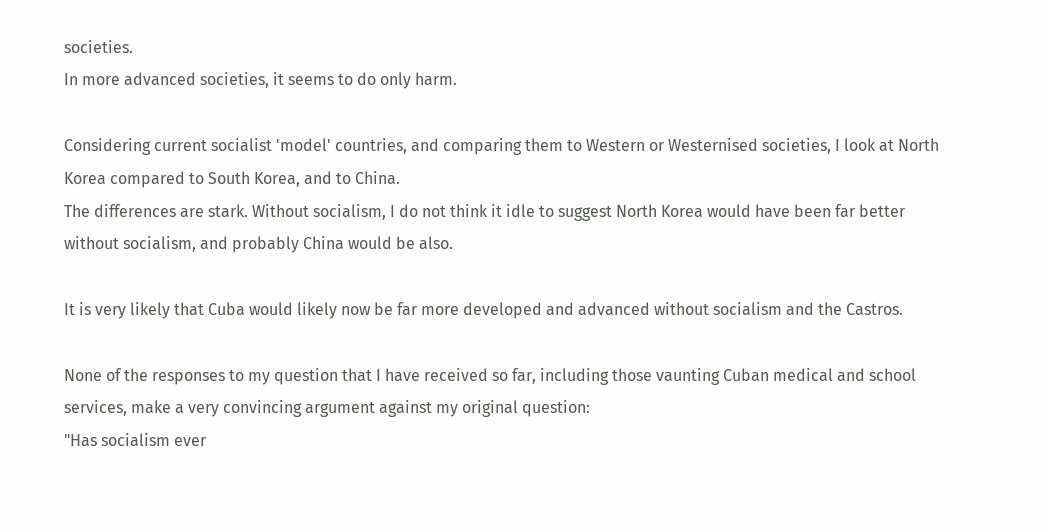societies.
In more advanced societies, it seems to do only harm.

Considering current socialist 'model' countries, and comparing them to Western or Westernised societies, I look at North Korea compared to South Korea, and to China.
The differences are stark. Without socialism, I do not think it idle to suggest North Korea would have been far better without socialism, and probably China would be also.

It is very likely that Cuba would likely now be far more developed and advanced without socialism and the Castros.

None of the responses to my question that I have received so far, including those vaunting Cuban medical and school services, make a very convincing argument against my original question:
"Has socialism ever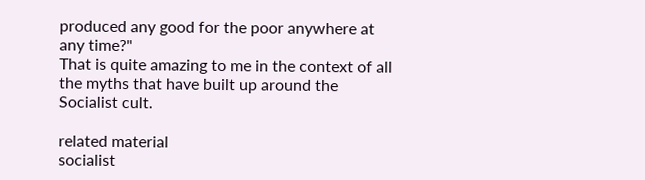produced any good for the poor anywhere at any time?"
That is quite amazing to me in the context of all the myths that have built up around the Socialist cult.

related material
socialist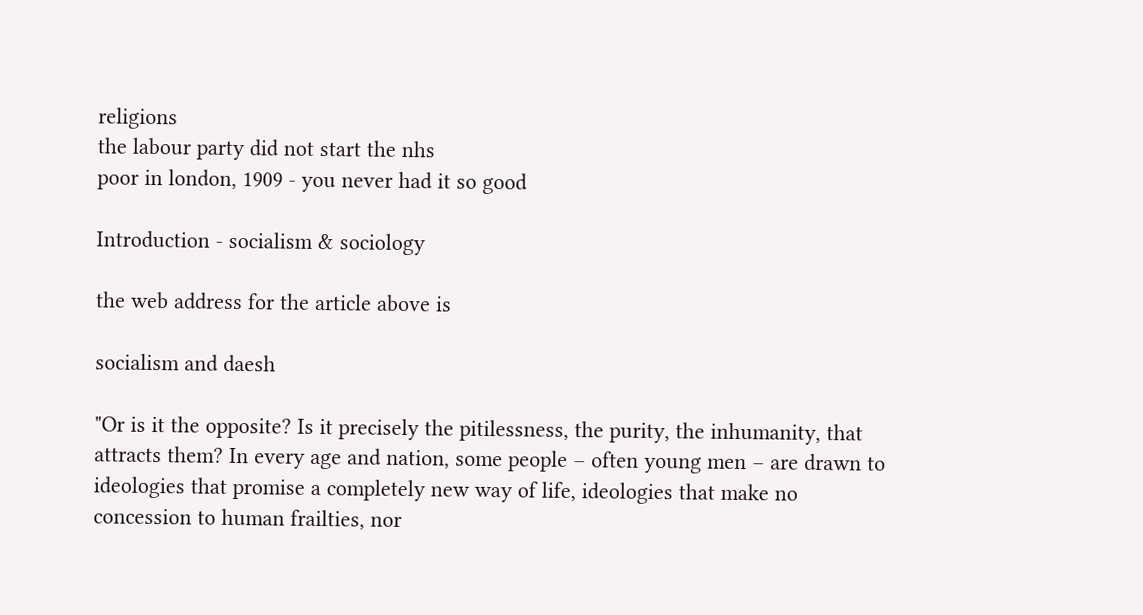religions
the labour party did not start the nhs
poor in london, 1909 - you never had it so good

Introduction - socialism & sociology

the web address for the article above is

socialism and daesh

"Or is it the opposite? Is it precisely the pitilessness, the purity, the inhumanity, that attracts them? In every age and nation, some people – often young men – are drawn to ideologies that promise a completely new way of life, ideologies that make no concession to human frailties, nor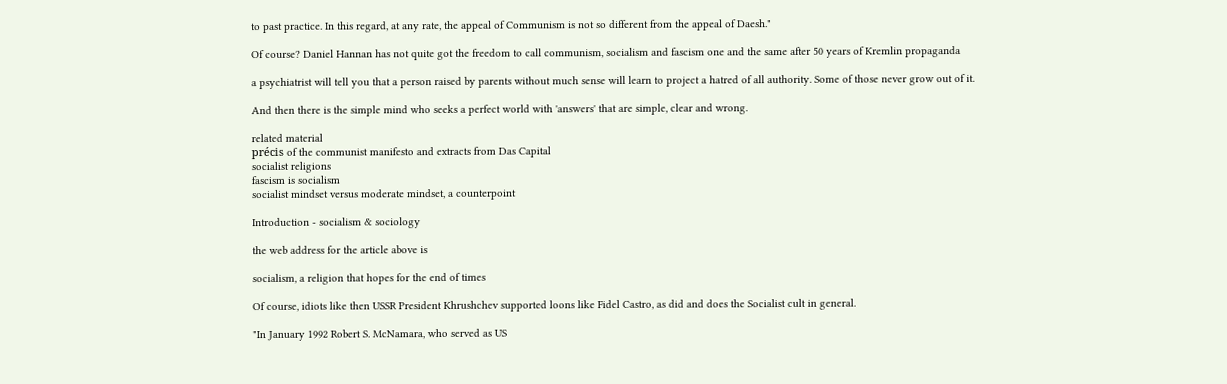to past practice. In this regard, at any rate, the appeal of Communism is not so different from the appeal of Daesh."

Of course? Daniel Hannan has not quite got the freedom to call communism, socialism and fascism one and the same after 50 years of Kremlin propaganda

a psychiatrist will tell you that a person raised by parents without much sense will learn to project a hatred of all authority. Some of those never grow out of it.

And then there is the simple mind who seeks a perfect world with 'answers' that are simple, clear and wrong.

related material
précis of the communist manifesto and extracts from Das Capital
socialist religions
fascism is socialism
socialist mindset versus moderate mindset, a counterpoint

Introduction - socialism & sociology

the web address for the article above is

socialism, a religion that hopes for the end of times

Of course, idiots like then USSR President Khrushchev supported loons like Fidel Castro, as did and does the Socialist cult in general.

"In January 1992 Robert S. McNamara, who served as US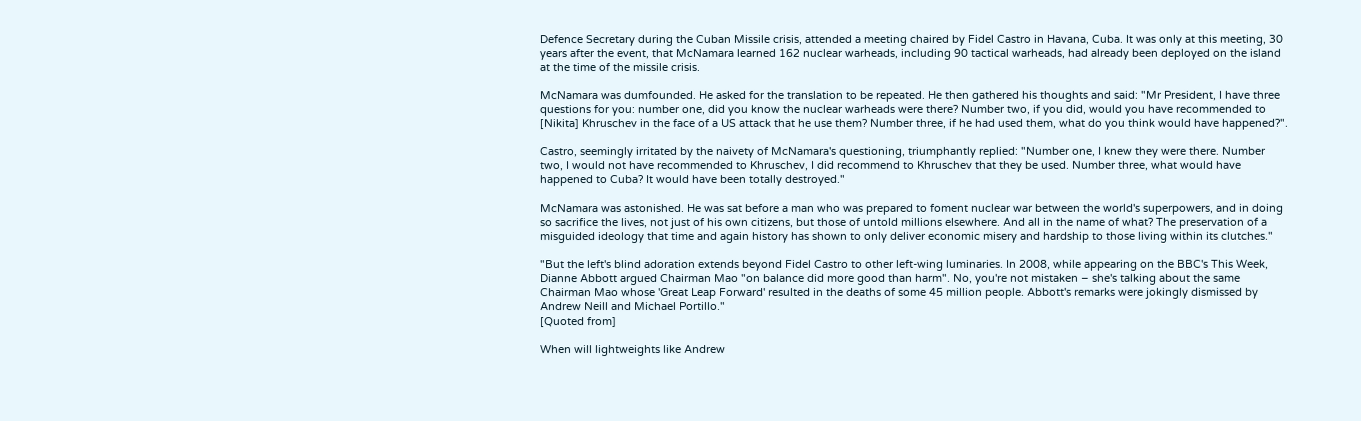Defence Secretary during the Cuban Missile crisis, attended a meeting chaired by Fidel Castro in Havana, Cuba. It was only at this meeting, 30 years after the event, that McNamara learned 162 nuclear warheads, including 90 tactical warheads, had already been deployed on the island at the time of the missile crisis.

McNamara was dumfounded. He asked for the translation to be repeated. He then gathered his thoughts and said: "Mr President, I have three questions for you: number one, did you know the nuclear warheads were there? Number two, if you did, would you have recommended to [Nikita] Khruschev in the face of a US attack that he use them? Number three, if he had used them, what do you think would have happened?".

Castro, seemingly irritated by the naivety of McNamara's questioning, triumphantly replied: "Number one, I knew they were there. Number two, I would not have recommended to Khruschev, I did recommend to Khruschev that they be used. Number three, what would have happened to Cuba? It would have been totally destroyed."

McNamara was astonished. He was sat before a man who was prepared to foment nuclear war between the world's superpowers, and in doing so sacrifice the lives, not just of his own citizens, but those of untold millions elsewhere. And all in the name of what? The preservation of a misguided ideology that time and again history has shown to only deliver economic misery and hardship to those living within its clutches."

"But the left's blind adoration extends beyond Fidel Castro to other left-wing luminaries. In 2008, while appearing on the BBC's This Week, Dianne Abbott argued Chairman Mao "on balance did more good than harm". No, you're not mistaken – she's talking about the same Chairman Mao whose 'Great Leap Forward' resulted in the deaths of some 45 million people. Abbott's remarks were jokingly dismissed by Andrew Neill and Michael Portillo."
[Quoted from]

When will lightweights like Andrew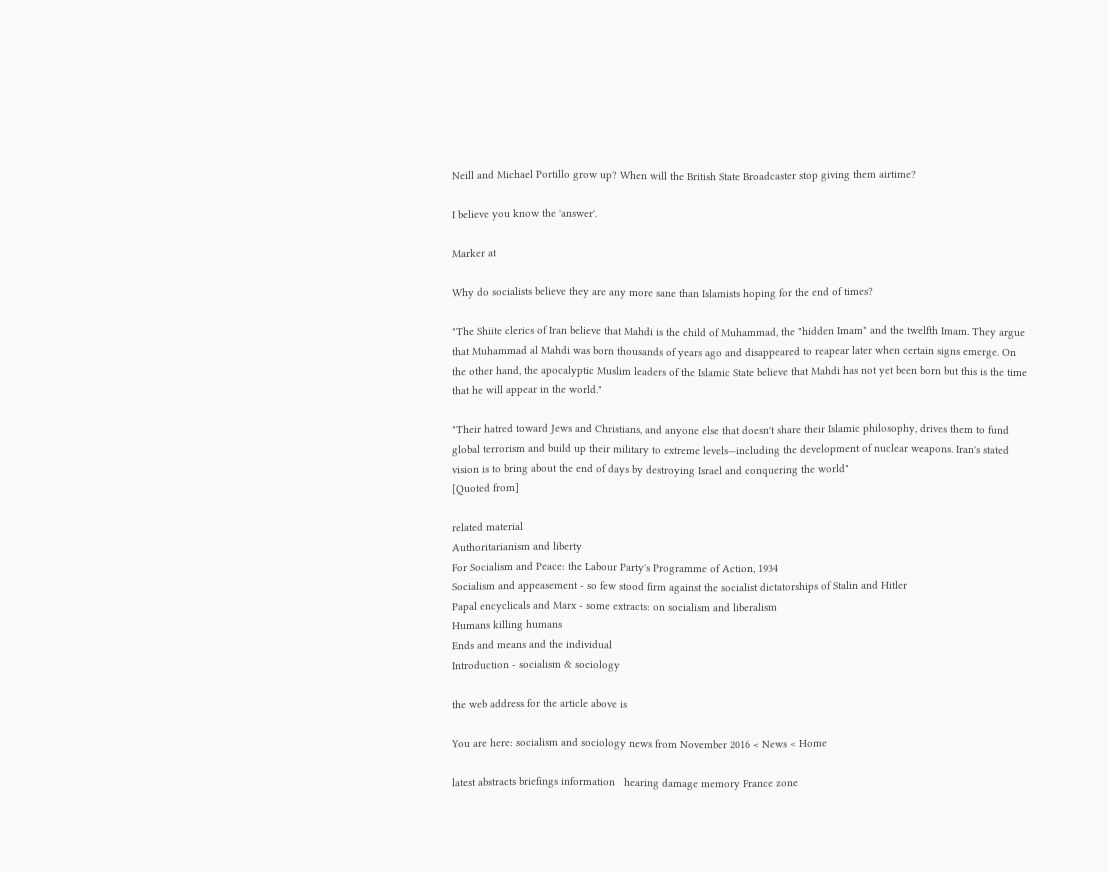Neill and Michael Portillo grow up? When will the British State Broadcaster stop giving them airtime?

I believe you know the 'answer'.

Marker at

Why do socialists believe they are any more sane than Islamists hoping for the end of times?

"The Shiite clerics of Iran believe that Mahdi is the child of Muhammad, the "hidden Imam" and the twelfth Imam. They argue that Muhammad al Mahdi was born thousands of years ago and disappeared to reapear later when certain signs emerge. On the other hand, the apocalyptic Muslim leaders of the Islamic State believe that Mahdi has not yet been born but this is the time that he will appear in the world."

"Their hatred toward Jews and Christians, and anyone else that doesn't share their Islamic philosophy, drives them to fund global terrorism and build up their military to extreme levels—including the development of nuclear weapons. Iran's stated vision is to bring about the end of days by destroying Israel and conquering the world"
[Quoted from]

related material
Authoritarianism and liberty
For Socialism and Peace: the Labour Party's Programme of Action, 1934
Socialism and appeasement - so few stood firm against the socialist dictatorships of Stalin and Hitler
Papal encyclicals and Marx - some extracts: on socialism and liberalism
Humans killing humans
Ends and means and the individual
Introduction - socialism & sociology

the web address for the article above is

You are here: socialism and sociology news from November 2016 < News < Home

latest abstracts briefings information   hearing damage memory France zone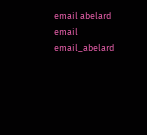email abelard email email_abelard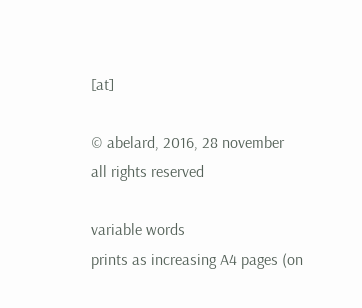[at]

© abelard, 2016, 28 november
all rights reserved

variable words
prints as increasing A4 pages (on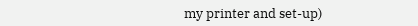my printer and set-up)